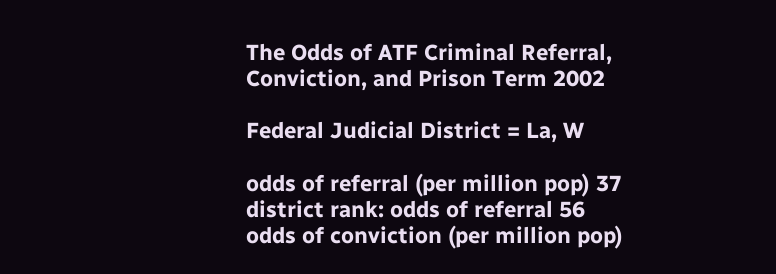The Odds of ATF Criminal Referral, Conviction, and Prison Term 2002

Federal Judicial District = La, W

odds of referral (per million pop) 37
district rank: odds of referral 56
odds of conviction (per million pop)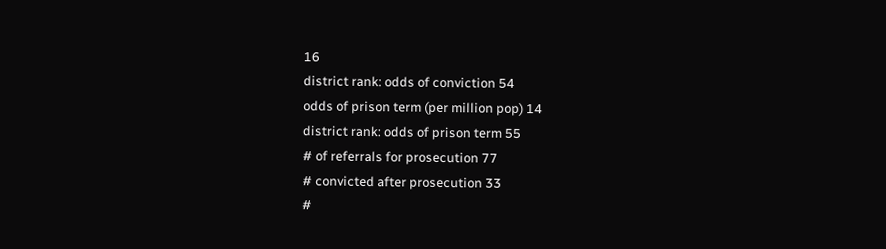16
district rank: odds of conviction 54
odds of prison term (per million pop) 14
district rank: odds of prison term 55
# of referrals for prosecution 77
# convicted after prosecution 33
#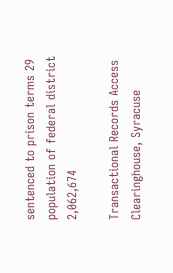sentenced to prison terms 29
population of federal district 2,062,674

Transactional Records Access Clearinghouse, Syracuse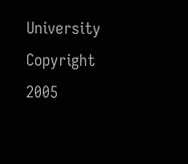University
Copyright 2005